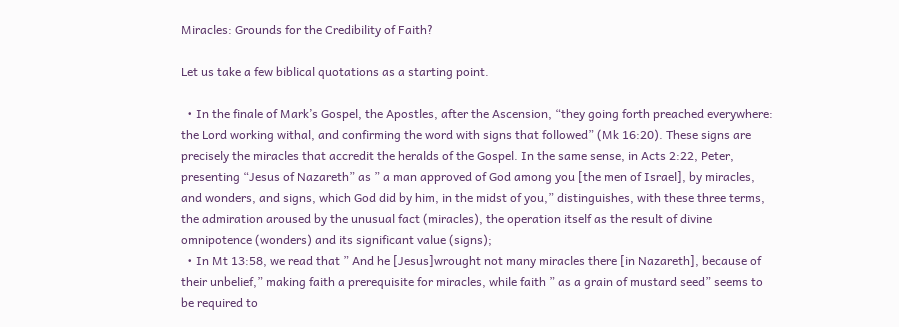Miracles: Grounds for the Credibility of Faith?

Let us take a few biblical quotations as a starting point.

  • In the finale of Mark’s Gospel, the Apostles, after the Ascension, “they going forth preached everywhere: the Lord working withal, and confirming the word with signs that followed” (Mk 16:20). These signs are precisely the miracles that accredit the heralds of the Gospel. In the same sense, in Acts 2:22, Peter, presenting “Jesus of Nazareth” as ” a man approved of God among you [the men of Israel], by miracles, and wonders, and signs, which God did by him, in the midst of you,” distinguishes, with these three terms, the admiration aroused by the unusual fact (miracles), the operation itself as the result of divine omnipotence (wonders) and its significant value (signs);
  • In Mt 13:58, we read that ” And he [Jesus]wrought not many miracles there [in Nazareth], because of their unbelief,” making faith a prerequisite for miracles, while faith ” as a grain of mustard seed” seems to be required to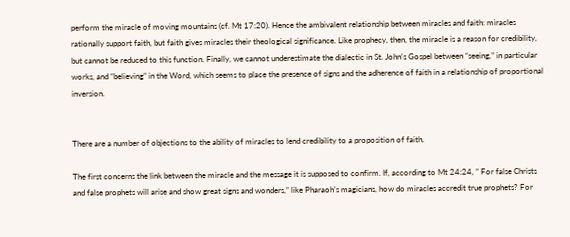perform the miracle of moving mountains (cf. Mt 17:20). Hence the ambivalent relationship between miracles and faith: miracles rationally support faith, but faith gives miracles their theological significance. Like prophecy, then, the miracle is a reason for credibility, but cannot be reduced to this function. Finally, we cannot underestimate the dialectic in St. John’s Gospel between “seeing,” in particular works, and “believing” in the Word, which seems to place the presence of signs and the adherence of faith in a relationship of proportional inversion.


There are a number of objections to the ability of miracles to lend credibility to a proposition of faith.

The first concerns the link between the miracle and the message it is supposed to confirm. If, according to Mt 24:24, ” For false Christs and false prophets will arise and show great signs and wonders,” like Pharaoh’s magicians, how do miracles accredit true prophets? For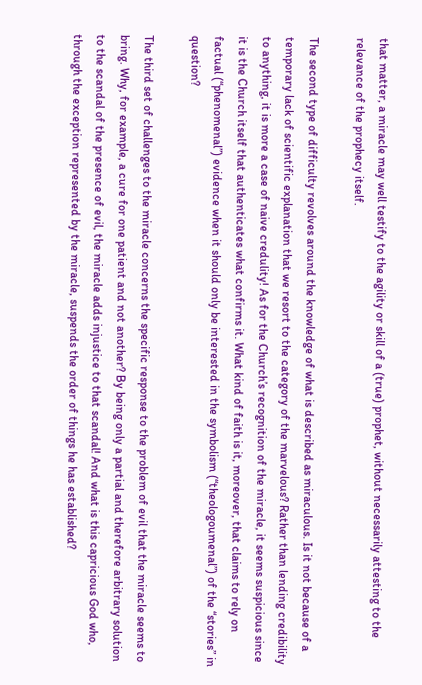that matter, a miracle may well testify to the agility or skill of a (true) prophet, without necessarily attesting to the relevance of the prophecy itself.

The second type of difficulty revolves around the knowledge of what is described as miraculous. Is it not because of a temporary lack of scientific explanation that we resort to the category of the marvelous? Rather than lending credibility to anything, it is more a case of naive credulity! As for the Church’s recognition of the miracle, it seems suspicious since it is the Church itself that authenticates what confirms it. What kind of faith is it, moreover, that claims to rely on factual (“phenomenal”) evidence when it should only be interested in the symbolism (“theologoumenal”) of the “stories” in question?

The third set of challenges to the miracle concerns the specific response to the problem of evil that the miracle seems to bring. Why, for example, a cure for one patient and not another? By being only a partial and therefore arbitrary solution to the scandal of the presence of evil, the miracle adds injustice to that scandal! And what is this capricious God who, through the exception represented by the miracle, suspends the order of things he has established?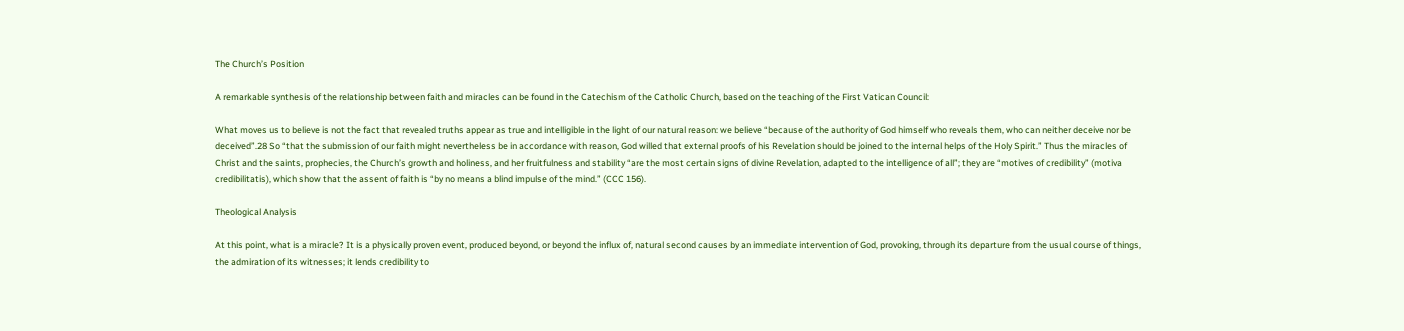The Church’s Position

A remarkable synthesis of the relationship between faith and miracles can be found in the Catechism of the Catholic Church, based on the teaching of the First Vatican Council:

What moves us to believe is not the fact that revealed truths appear as true and intelligible in the light of our natural reason: we believe “because of the authority of God himself who reveals them, who can neither deceive nor be deceived”.28 So “that the submission of our faith might nevertheless be in accordance with reason, God willed that external proofs of his Revelation should be joined to the internal helps of the Holy Spirit.” Thus the miracles of Christ and the saints, prophecies, the Church’s growth and holiness, and her fruitfulness and stability “are the most certain signs of divine Revelation, adapted to the intelligence of all”; they are “motives of credibility” (motiva credibilitatis), which show that the assent of faith is “by no means a blind impulse of the mind.” (CCC 156).

Theological Analysis

At this point, what is a miracle? It is a physically proven event, produced beyond, or beyond the influx of, natural second causes by an immediate intervention of God, provoking, through its departure from the usual course of things, the admiration of its witnesses; it lends credibility to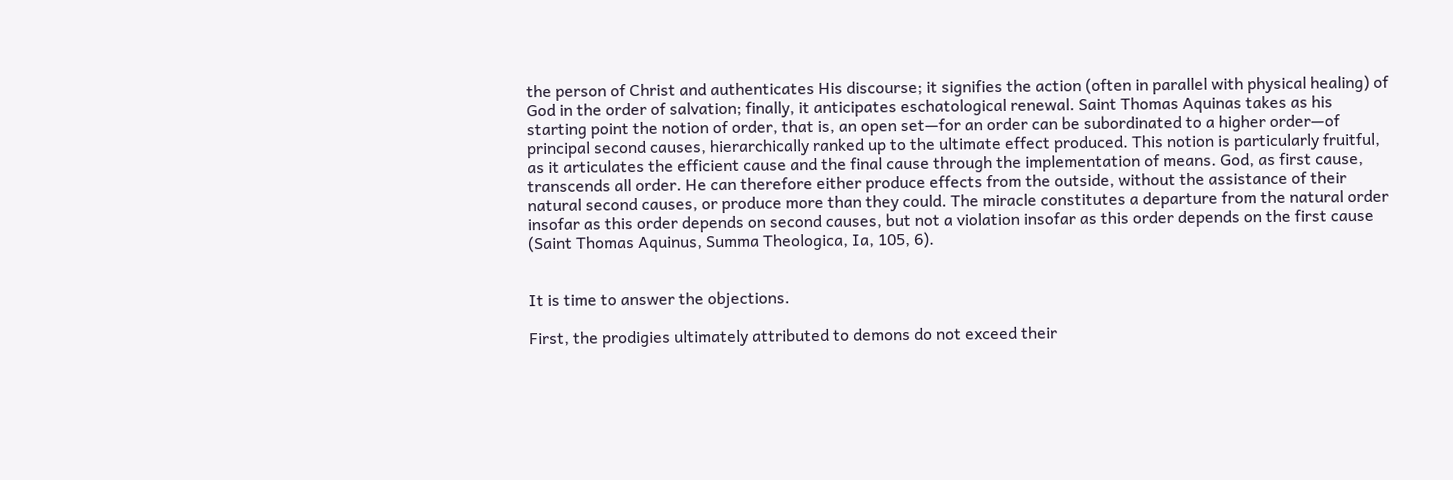the person of Christ and authenticates His discourse; it signifies the action (often in parallel with physical healing) of God in the order of salvation; finally, it anticipates eschatological renewal. Saint Thomas Aquinas takes as his starting point the notion of order, that is, an open set—for an order can be subordinated to a higher order—of principal second causes, hierarchically ranked up to the ultimate effect produced. This notion is particularly fruitful, as it articulates the efficient cause and the final cause through the implementation of means. God, as first cause, transcends all order. He can therefore either produce effects from the outside, without the assistance of their natural second causes, or produce more than they could. The miracle constitutes a departure from the natural order insofar as this order depends on second causes, but not a violation insofar as this order depends on the first cause (Saint Thomas Aquinus, Summa Theologica, Ia, 105, 6).


It is time to answer the objections.

First, the prodigies ultimately attributed to demons do not exceed their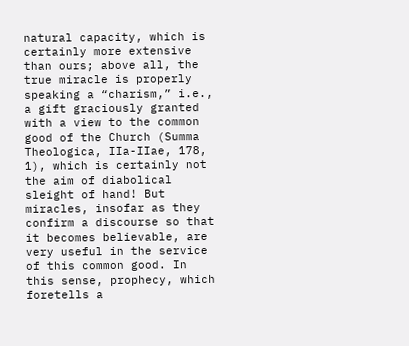natural capacity, which is certainly more extensive than ours; above all, the true miracle is properly speaking a “charism,” i.e., a gift graciously granted with a view to the common good of the Church (Summa Theologica, IIa-IIae, 178, 1), which is certainly not the aim of diabolical sleight of hand! But miracles, insofar as they confirm a discourse so that it becomes believable, are very useful in the service of this common good. In this sense, prophecy, which foretells a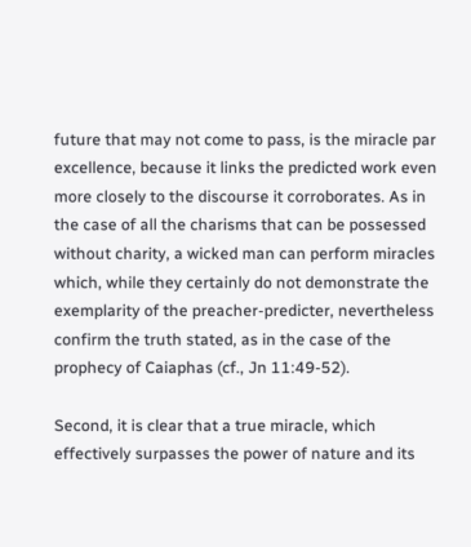future that may not come to pass, is the miracle par excellence, because it links the predicted work even more closely to the discourse it corroborates. As in the case of all the charisms that can be possessed without charity, a wicked man can perform miracles which, while they certainly do not demonstrate the exemplarity of the preacher-predicter, nevertheless confirm the truth stated, as in the case of the prophecy of Caiaphas (cf., Jn 11:49-52).

Second, it is clear that a true miracle, which effectively surpasses the power of nature and its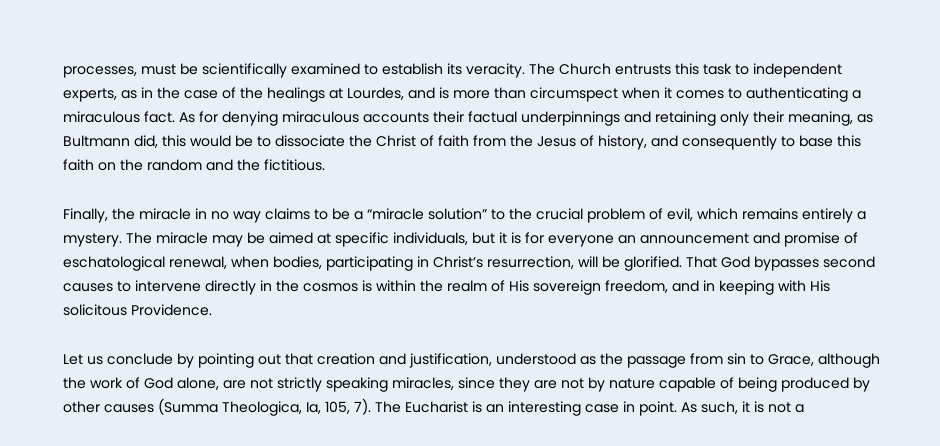processes, must be scientifically examined to establish its veracity. The Church entrusts this task to independent experts, as in the case of the healings at Lourdes, and is more than circumspect when it comes to authenticating a miraculous fact. As for denying miraculous accounts their factual underpinnings and retaining only their meaning, as Bultmann did, this would be to dissociate the Christ of faith from the Jesus of history, and consequently to base this faith on the random and the fictitious.

Finally, the miracle in no way claims to be a “miracle solution” to the crucial problem of evil, which remains entirely a mystery. The miracle may be aimed at specific individuals, but it is for everyone an announcement and promise of eschatological renewal, when bodies, participating in Christ’s resurrection, will be glorified. That God bypasses second causes to intervene directly in the cosmos is within the realm of His sovereign freedom, and in keeping with His solicitous Providence.

Let us conclude by pointing out that creation and justification, understood as the passage from sin to Grace, although the work of God alone, are not strictly speaking miracles, since they are not by nature capable of being produced by other causes (Summa Theologica, Ia, 105, 7). The Eucharist is an interesting case in point. As such, it is not a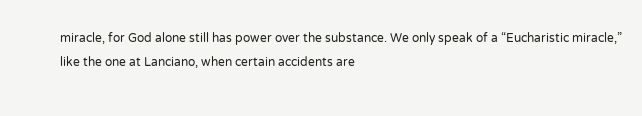miracle, for God alone still has power over the substance. We only speak of a “Eucharistic miracle,” like the one at Lanciano, when certain accidents are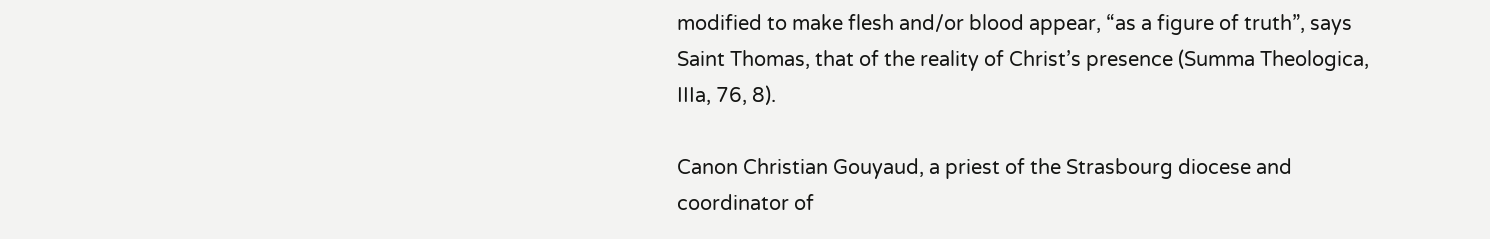modified to make flesh and/or blood appear, “as a figure of truth”, says Saint Thomas, that of the reality of Christ’s presence (Summa Theologica, IIIa, 76, 8).

Canon Christian Gouyaud, a priest of the Strasbourg diocese and coordinator of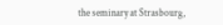the seminary at Strasbourg,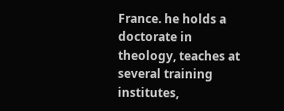France. he holds a doctorate in theology, teaches at several training institutes,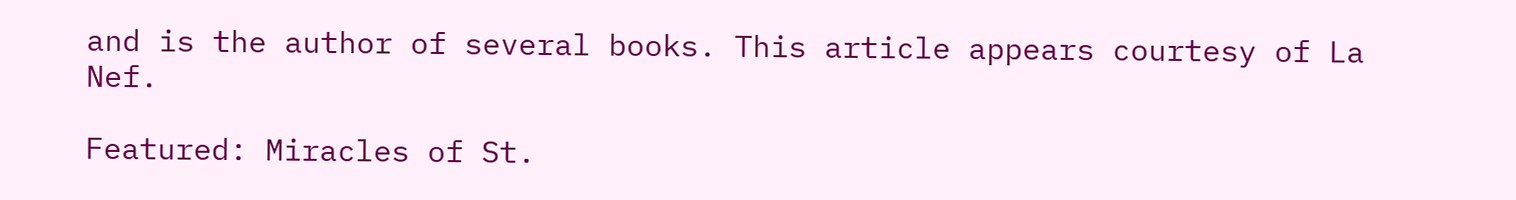and is the author of several books. This article appears courtesy of La Nef.

Featured: Miracles of St.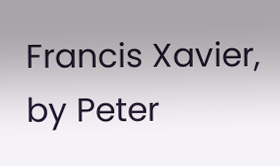Francis Xavier, by Peter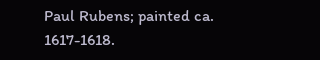Paul Rubens; painted ca. 1617-1618.